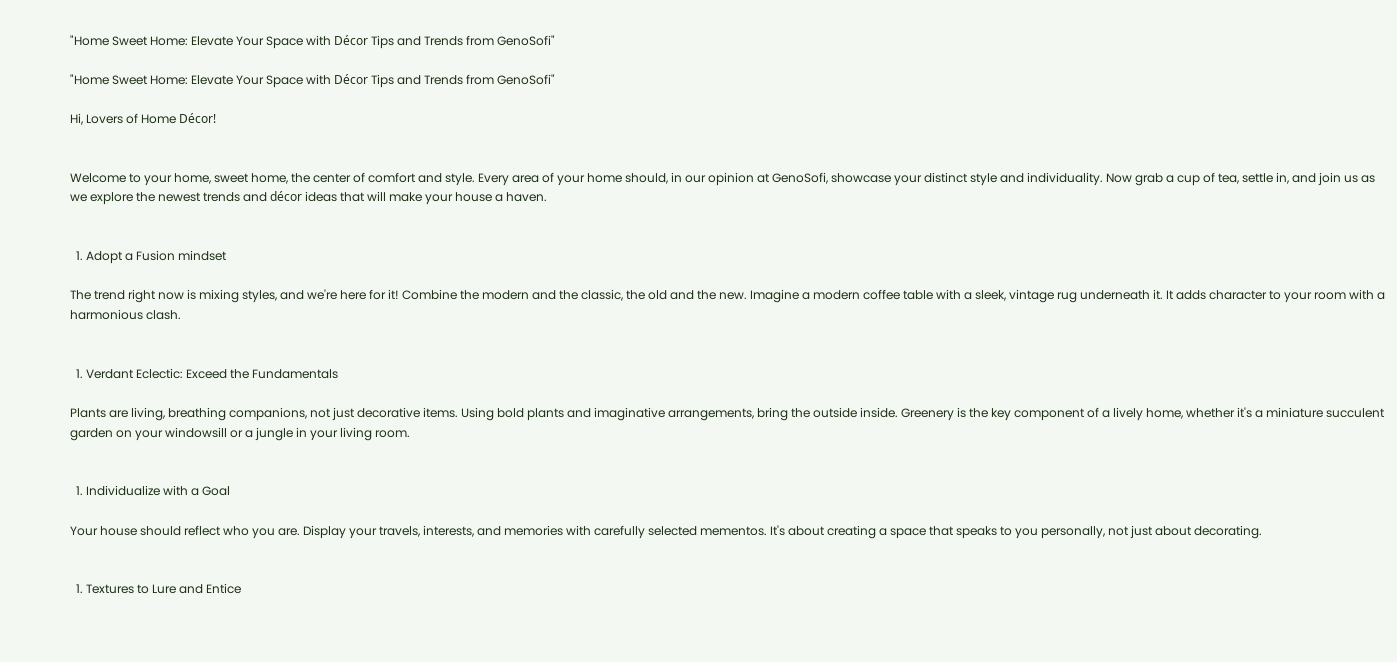"Home Sweet Home: Elevate Your Space with Décor Tips and Trends from GenoSofi"

"Home Sweet Home: Elevate Your Space with Décor Tips and Trends from GenoSofi"

Hi, Lovers of Home Décor!


Welcome to your home, sweet home, the center of comfort and style. Every area of your home should, in our opinion at GenoSofi, showcase your distinct style and individuality. Now grab a cup of tea, settle in, and join us as we explore the newest trends and décor ideas that will make your house a haven.


  1. Adopt a Fusion mindset

The trend right now is mixing styles, and we're here for it! Combine the modern and the classic, the old and the new. Imagine a modern coffee table with a sleek, vintage rug underneath it. It adds character to your room with a harmonious clash.


  1. Verdant Eclectic: Exceed the Fundamentals

Plants are living, breathing companions, not just decorative items. Using bold plants and imaginative arrangements, bring the outside inside. Greenery is the key component of a lively home, whether it's a miniature succulent garden on your windowsill or a jungle in your living room.


  1. Individualize with a Goal

Your house should reflect who you are. Display your travels, interests, and memories with carefully selected mementos. It's about creating a space that speaks to you personally, not just about decorating.


  1. Textures to Lure and Entice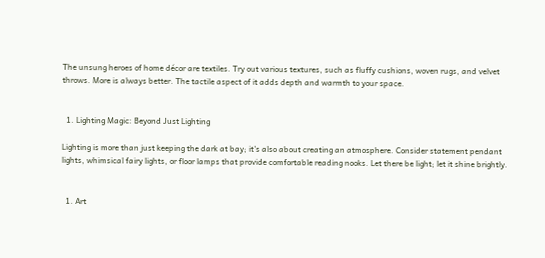The unsung heroes of home décor are textiles. Try out various textures, such as fluffy cushions, woven rugs, and velvet throws. More is always better. The tactile aspect of it adds depth and warmth to your space.


  1. Lighting Magic: Beyond Just Lighting

Lighting is more than just keeping the dark at bay; it's also about creating an atmosphere. Consider statement pendant lights, whimsical fairy lights, or floor lamps that provide comfortable reading nooks. Let there be light; let it shine brightly.


  1. Art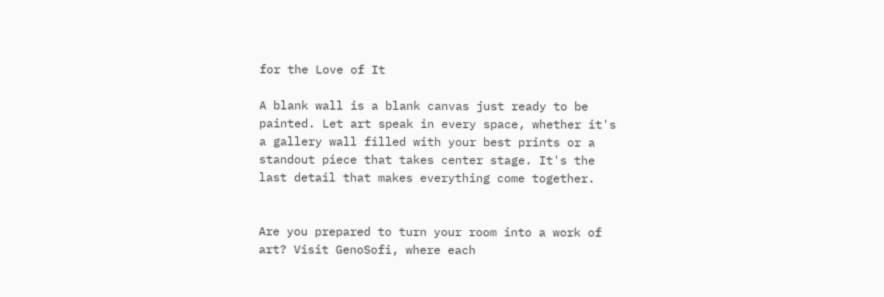for the Love of It

A blank wall is a blank canvas just ready to be painted. Let art speak in every space, whether it's a gallery wall filled with your best prints or a standout piece that takes center stage. It's the last detail that makes everything come together.


Are you prepared to turn your room into a work of art? Visit GenoSofi, where each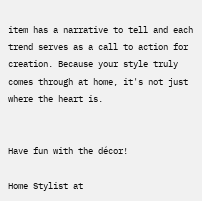item has a narrative to tell and each trend serves as a call to action for creation. Because your style truly comes through at home, it's not just where the heart is.


Have fun with the décor!

Home Stylist at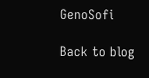GenoSofi

Back to blog